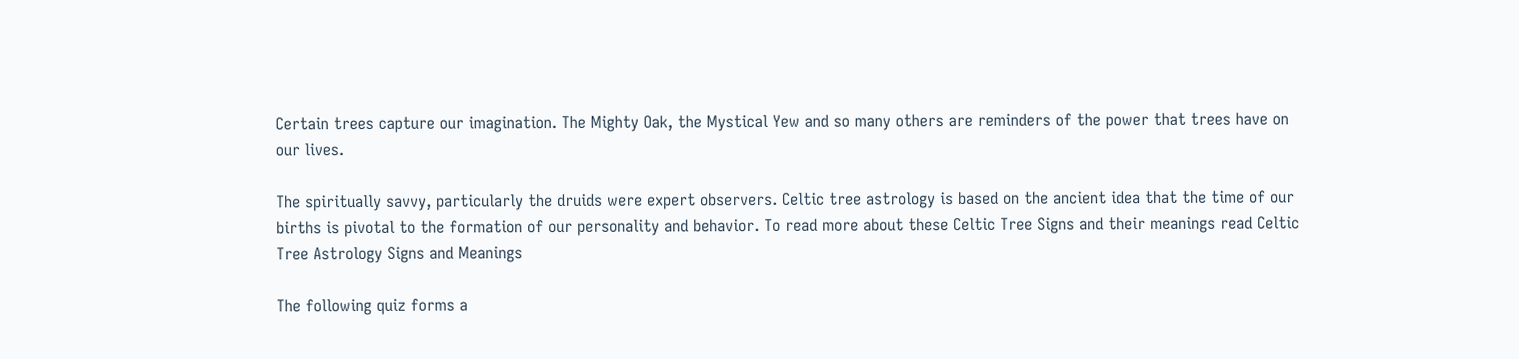Certain trees capture our imagination. The Mighty Oak, the Mystical Yew and so many others are reminders of the power that trees have on our lives.

The spiritually savvy, particularly the druids were expert observers. Celtic tree astrology is based on the ancient idea that the time of our births is pivotal to the formation of our personality and behavior. To read more about these Celtic Tree Signs and their meanings read Celtic Tree Astrology Signs and Meanings

The following quiz forms a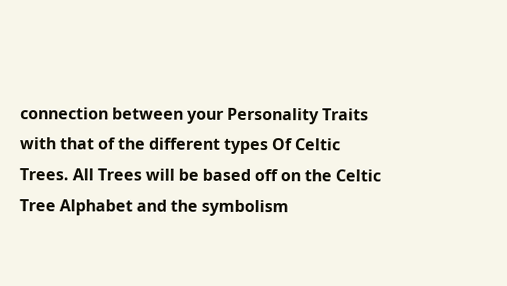connection between your Personality Traits with that of the different types Of Celtic Trees. All Trees will be based off on the Celtic Tree Alphabet and the symbolism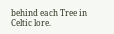behind each Tree in Celtic lore.